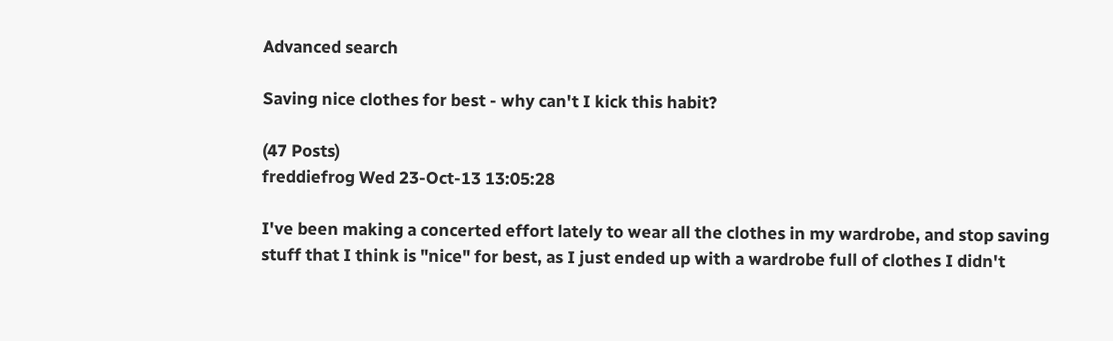Advanced search

Saving nice clothes for best - why can't I kick this habit?

(47 Posts)
freddiefrog Wed 23-Oct-13 13:05:28

I've been making a concerted effort lately to wear all the clothes in my wardrobe, and stop saving stuff that I think is "nice" for best, as I just ended up with a wardrobe full of clothes I didn't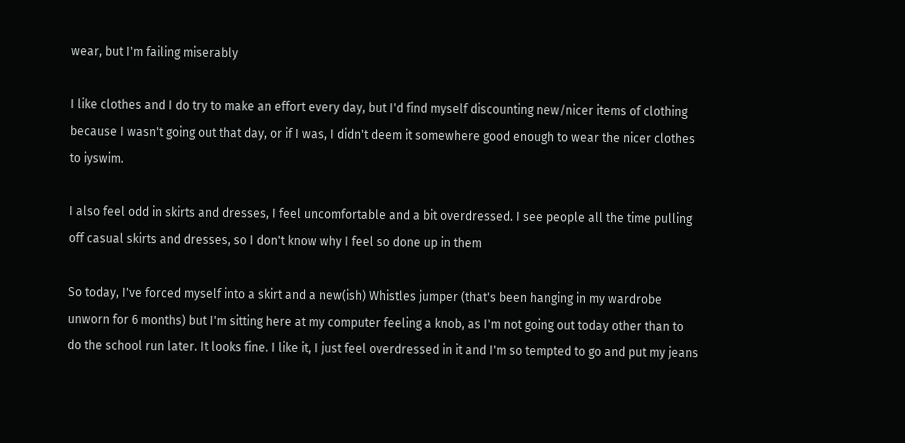wear, but I'm failing miserably

I like clothes and I do try to make an effort every day, but I'd find myself discounting new/nicer items of clothing because I wasn't going out that day, or if I was, I didn't deem it somewhere good enough to wear the nicer clothes to iyswim.

I also feel odd in skirts and dresses, I feel uncomfortable and a bit overdressed. I see people all the time pulling off casual skirts and dresses, so I don't know why I feel so done up in them

So today, I've forced myself into a skirt and a new(ish) Whistles jumper (that's been hanging in my wardrobe unworn for 6 months) but I'm sitting here at my computer feeling a knob, as I'm not going out today other than to do the school run later. It looks fine. I like it, I just feel overdressed in it and I'm so tempted to go and put my jeans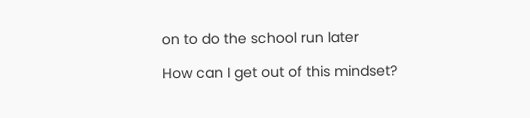on to do the school run later

How can I get out of this mindset?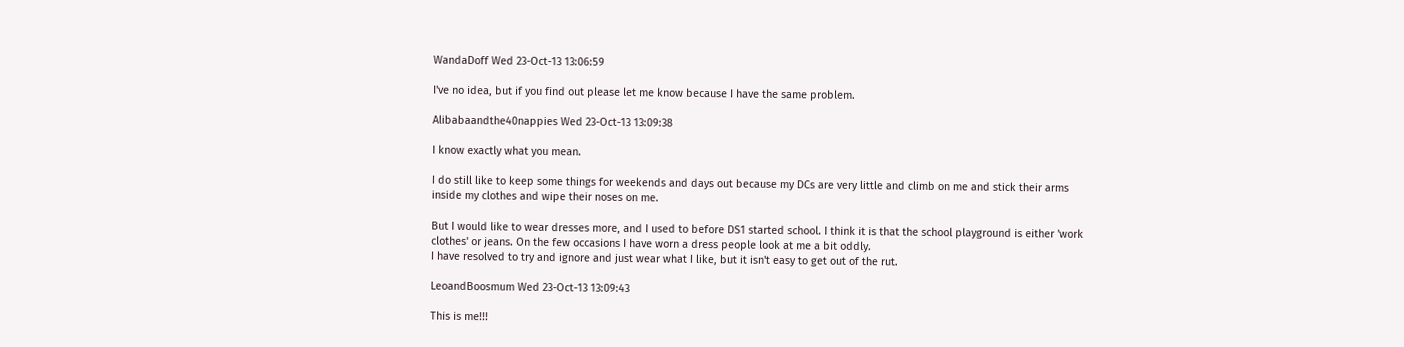WandaDoff Wed 23-Oct-13 13:06:59

I've no idea, but if you find out please let me know because I have the same problem.

Alibabaandthe40nappies Wed 23-Oct-13 13:09:38

I know exactly what you mean.

I do still like to keep some things for weekends and days out because my DCs are very little and climb on me and stick their arms inside my clothes and wipe their noses on me.

But I would like to wear dresses more, and I used to before DS1 started school. I think it is that the school playground is either 'work clothes' or jeans. On the few occasions I have worn a dress people look at me a bit oddly.
I have resolved to try and ignore and just wear what I like, but it isn't easy to get out of the rut.

LeoandBoosmum Wed 23-Oct-13 13:09:43

This is me!!!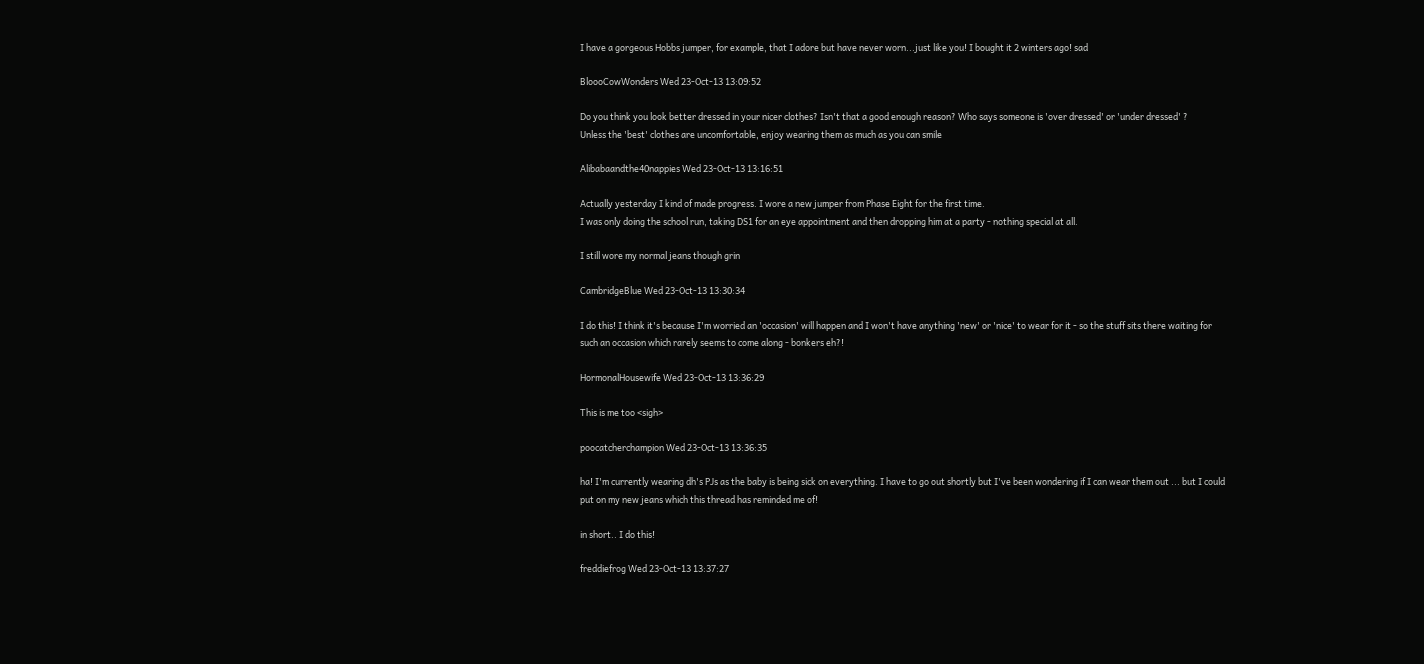I have a gorgeous Hobbs jumper, for example, that I adore but have never worn...just like you! I bought it 2 winters ago! sad

BloooCowWonders Wed 23-Oct-13 13:09:52

Do you think you look better dressed in your nicer clothes? Isn't that a good enough reason? Who says someone is 'over dressed' or 'under dressed' ?
Unless the 'best' clothes are uncomfortable, enjoy wearing them as much as you can smile

Alibabaandthe40nappies Wed 23-Oct-13 13:16:51

Actually yesterday I kind of made progress. I wore a new jumper from Phase Eight for the first time.
I was only doing the school run, taking DS1 for an eye appointment and then dropping him at a party - nothing special at all.

I still wore my normal jeans though grin

CambridgeBlue Wed 23-Oct-13 13:30:34

I do this! I think it's because I'm worried an 'occasion' will happen and I won't have anything 'new' or 'nice' to wear for it - so the stuff sits there waiting for such an occasion which rarely seems to come along - bonkers eh?!

HormonalHousewife Wed 23-Oct-13 13:36:29

This is me too <sigh>

poocatcherchampion Wed 23-Oct-13 13:36:35

ha! I'm currently wearing dh's PJs as the baby is being sick on everything. I have to go out shortly but I've been wondering if I can wear them out ... but I could put on my new jeans which this thread has reminded me of!

in short.. I do this!

freddiefrog Wed 23-Oct-13 13:37:27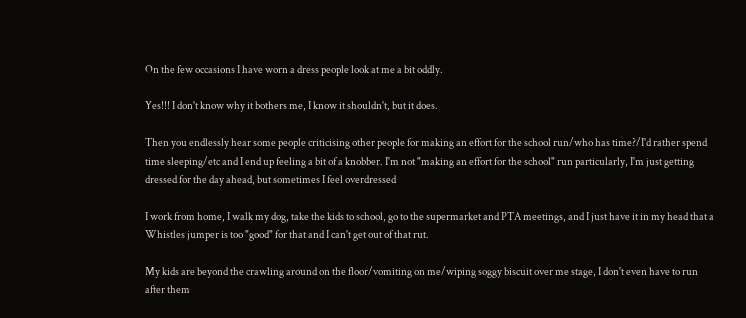On the few occasions I have worn a dress people look at me a bit oddly.

Yes!!! I don't know why it bothers me, I know it shouldn't, but it does.

Then you endlessly hear some people criticising other people for making an effort for the school run/who has time?/I'd rather spend time sleeping/etc and I end up feeling a bit of a knobber. I'm not "making an effort for the school" run particularly, I'm just getting dressed for the day ahead, but sometimes I feel overdressed

I work from home, I walk my dog, take the kids to school, go to the supermarket and PTA meetings, and I just have it in my head that a Whistles jumper is too "good" for that and I can't get out of that rut.

My kids are beyond the crawling around on the floor/vomiting on me/wiping soggy biscuit over me stage, I don't even have to run after them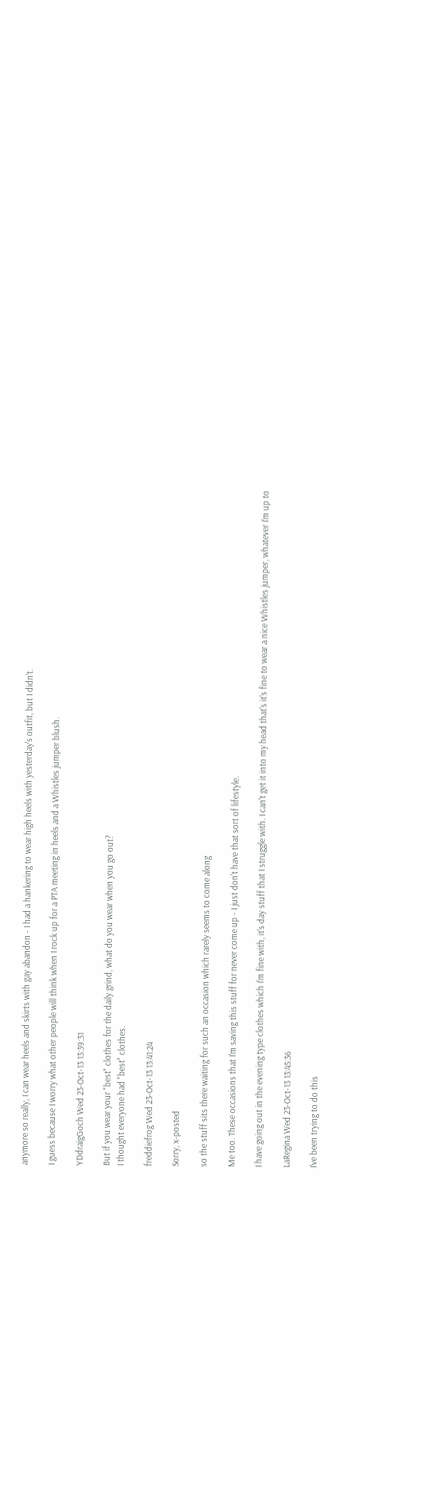anymore so really, I can wear heels and skirts with gay abandon - I had a hankering to wear high heels with yesterday's outfit, but I didn't.

I guess because I worry what other people will think when I rock up for a PTA meeting in heels and a Whistles jumper blush.

YDdraigGoch Wed 23-Oct-13 13:39:31

But if you wear your "best" clothes for the daily grind, what do you wear when you go out?
I thought everyone had "best" clothes.

freddiefrog Wed 23-Oct-13 13:41:24

Sorry, x-posted

so the stuff sits there waiting for such an occasion which rarely seems to come along

Me too. These occasions that I'm saving this stuff for never come up - I just don't have that sort of lifestyle.

I have going out in the evening type clothes which I'm fine with, it's day stuff that I struggle with. I can't get it into my head that's it's fine to wear a nice Whistles jumper, whatever I'm up to

LaRegina Wed 23-Oct-13 13:45:36

I've been trying to do this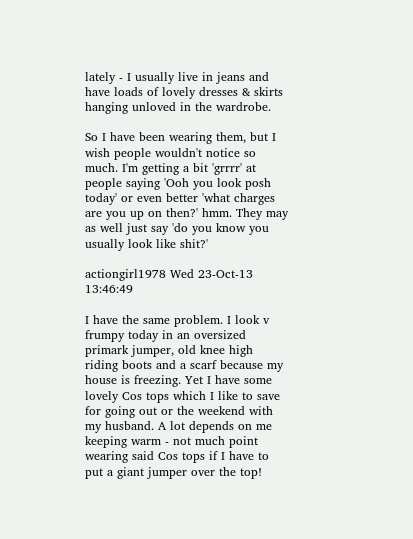lately - I usually live in jeans and have loads of lovely dresses & skirts hanging unloved in the wardrobe.

So I have been wearing them, but I wish people wouldn't notice so much. I'm getting a bit 'grrrr' at people saying 'Ooh you look posh today' or even better 'what charges are you up on then?' hmm. They may as well just say 'do you know you usually look like shit?'

actiongirl1978 Wed 23-Oct-13 13:46:49

I have the same problem. I look v frumpy today in an oversized primark jumper, old knee high riding boots and a scarf because my house is freezing. Yet I have some lovely Cos tops which I like to save for going out or the weekend with my husband. A lot depends on me keeping warm - not much point wearing said Cos tops if I have to put a giant jumper over the top!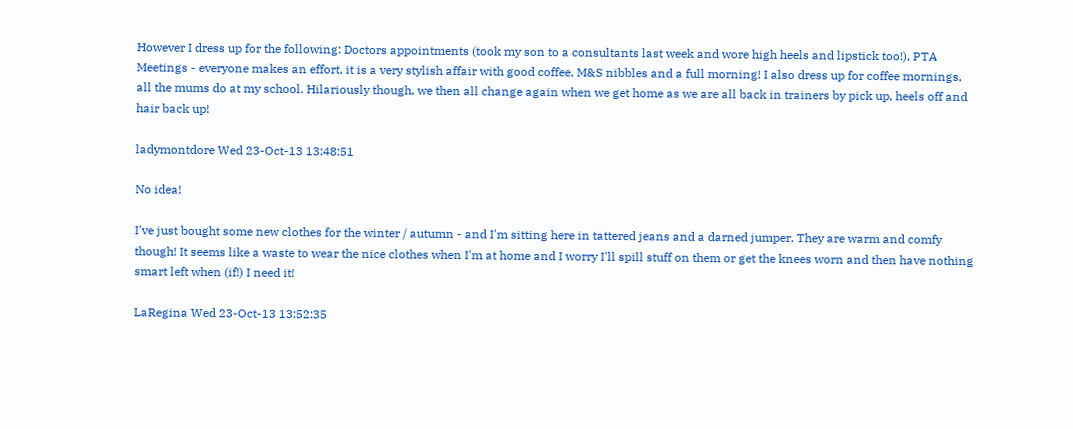However I dress up for the following: Doctors appointments (took my son to a consultants last week and wore high heels and lipstick too!), PTA Meetings - everyone makes an effort, it is a very stylish affair with good coffee, M&S nibbles and a full morning! I also dress up for coffee mornings, all the mums do at my school. Hilariously though, we then all change again when we get home as we are all back in trainers by pick up, heels off and hair back up!

ladymontdore Wed 23-Oct-13 13:48:51

No idea!

I've just bought some new clothes for the winter / autumn - and I'm sitting here in tattered jeans and a darned jumper. They are warm and comfy though! It seems like a waste to wear the nice clothes when I'm at home and I worry I'll spill stuff on them or get the knees worn and then have nothing smart left when (if!) I need it!

LaRegina Wed 23-Oct-13 13:52:35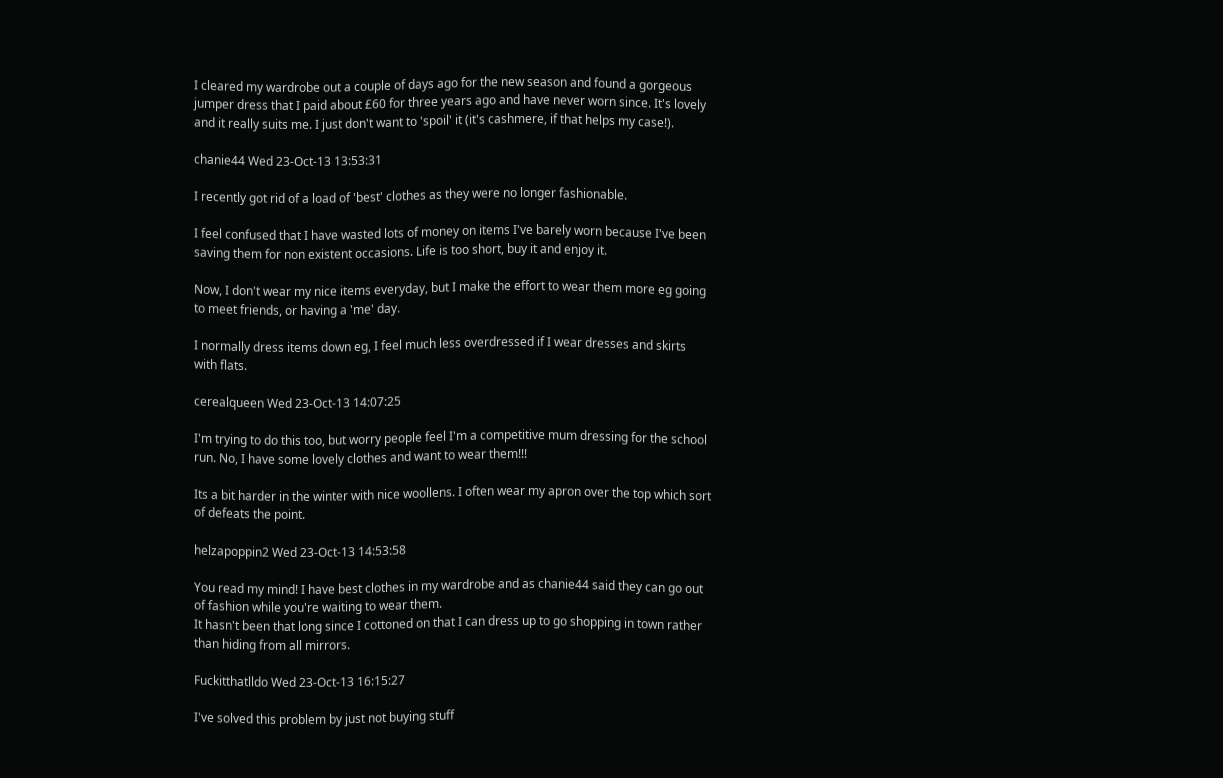I cleared my wardrobe out a couple of days ago for the new season and found a gorgeous jumper dress that I paid about £60 for three years ago and have never worn since. It's lovely and it really suits me. I just don't want to 'spoil' it (it's cashmere, if that helps my case!).

chanie44 Wed 23-Oct-13 13:53:31

I recently got rid of a load of 'best' clothes as they were no longer fashionable.

I feel confused that I have wasted lots of money on items I've barely worn because I've been saving them for non existent occasions. Life is too short, buy it and enjoy it.

Now, I don't wear my nice items everyday, but I make the effort to wear them more eg going to meet friends, or having a 'me' day.

I normally dress items down eg, I feel much less overdressed if I wear dresses and skirts with flats.

cerealqueen Wed 23-Oct-13 14:07:25

I'm trying to do this too, but worry people feel I'm a competitive mum dressing for the school run. No, I have some lovely clothes and want to wear them!!!

Its a bit harder in the winter with nice woollens. I often wear my apron over the top which sort of defeats the point.

helzapoppin2 Wed 23-Oct-13 14:53:58

You read my mind! I have best clothes in my wardrobe and as chanie44 said they can go out of fashion while you're waiting to wear them.
It hasn't been that long since I cottoned on that I can dress up to go shopping in town rather than hiding from all mirrors.

Fuckitthatlldo Wed 23-Oct-13 16:15:27

I've solved this problem by just not buying stuff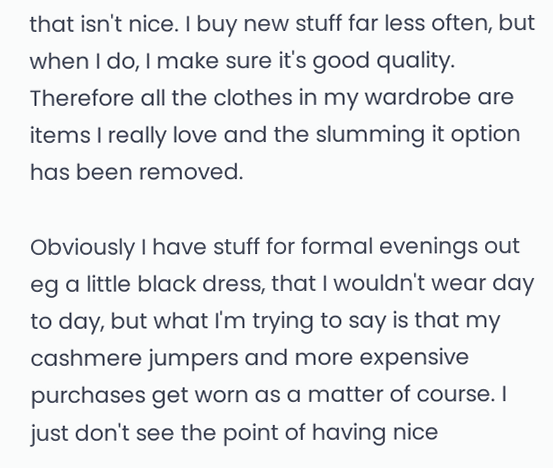that isn't nice. I buy new stuff far less often, but when I do, I make sure it's good quality. Therefore all the clothes in my wardrobe are items I really love and the slumming it option has been removed.

Obviously I have stuff for formal evenings out eg a little black dress, that I wouldn't wear day to day, but what I'm trying to say is that my cashmere jumpers and more expensive purchases get worn as a matter of course. I just don't see the point of having nice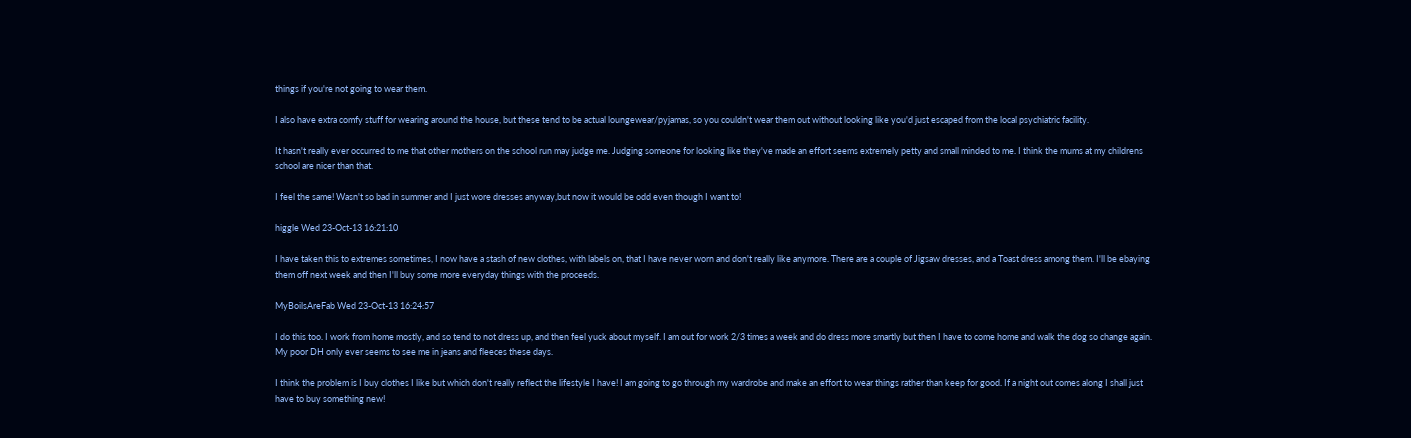things if you're not going to wear them.

I also have extra comfy stuff for wearing around the house, but these tend to be actual loungewear/pyjamas, so you couldn't wear them out without looking like you'd just escaped from the local psychiatric facility.

It hasn't really ever occurred to me that other mothers on the school run may judge me. Judging someone for looking like they've made an effort seems extremely petty and small minded to me. I think the mums at my childrens school are nicer than that.

I feel the same! Wasn't so bad in summer and I just wore dresses anyway,but now it would be odd even though I want to!

higgle Wed 23-Oct-13 16:21:10

I have taken this to extremes sometimes, I now have a stash of new clothes, with labels on, that I have never worn and don't really like anymore. There are a couple of Jigsaw dresses, and a Toast dress among them. I'll be ebaying them off next week and then I'll buy some more everyday things with the proceeds.

MyBoilsAreFab Wed 23-Oct-13 16:24:57

I do this too. I work from home mostly, and so tend to not dress up, and then feel yuck about myself. I am out for work 2/3 times a week and do dress more smartly but then I have to come home and walk the dog so change again. My poor DH only ever seems to see me in jeans and fleeces these days.

I think the problem is I buy clothes I like but which don't really reflect the lifestyle I have! I am going to go through my wardrobe and make an effort to wear things rather than keep for good. If a night out comes along I shall just have to buy something new!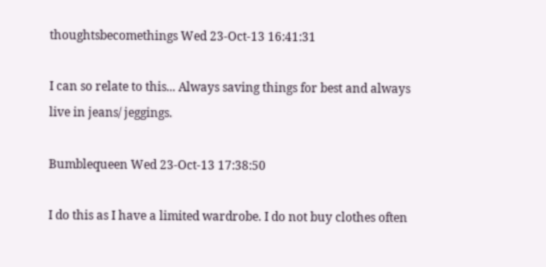thoughtsbecomethings Wed 23-Oct-13 16:41:31

I can so relate to this... Always saving things for best and always live in jeans/ jeggings.

Bumblequeen Wed 23-Oct-13 17:38:50

I do this as I have a limited wardrobe. I do not buy clothes often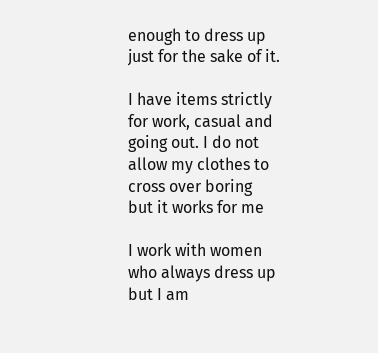enough to dress up just for the sake of it.

I have items strictly for work, casual and going out. I do not allow my clothes to cross over boring but it works for me

I work with women who always dress up but I am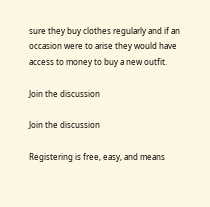sure they buy clothes regularly and if an occasion were to arise they would have access to money to buy a new outfit.

Join the discussion

Join the discussion

Registering is free, easy, and means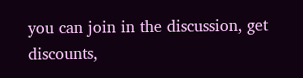you can join in the discussion, get discounts,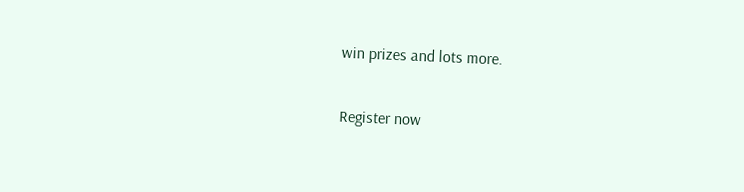win prizes and lots more.

Register now